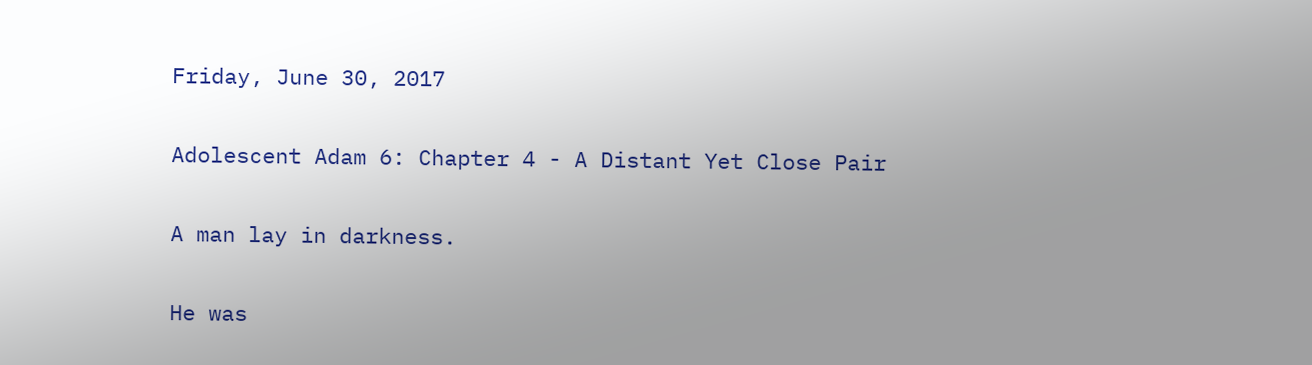Friday, June 30, 2017

Adolescent Adam 6: Chapter 4 - A Distant Yet Close Pair

A man lay in darkness.

He was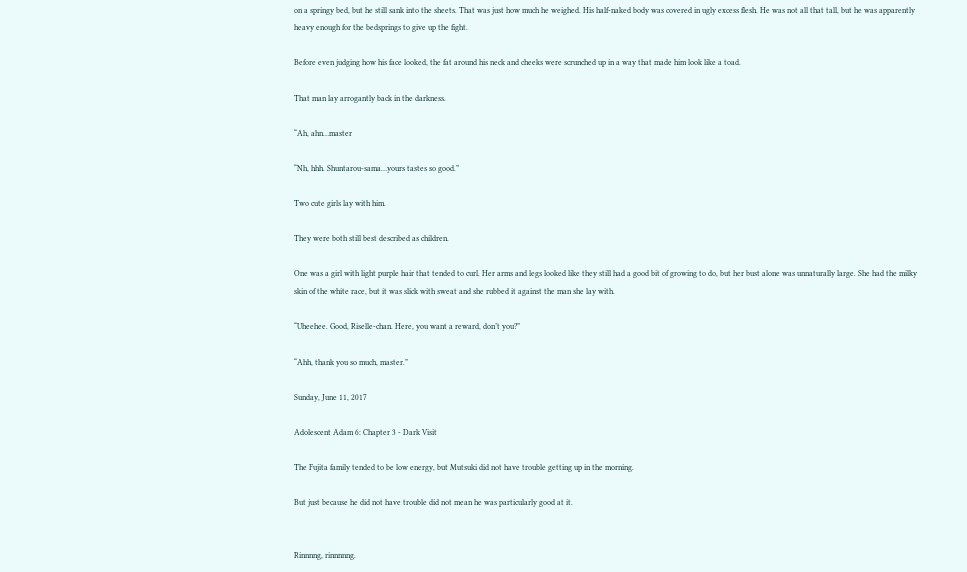on a springy bed, but he still sank into the sheets. That was just how much he weighed. His half-naked body was covered in ugly excess flesh. He was not all that tall, but he was apparently heavy enough for the bedsprings to give up the fight.

Before even judging how his face looked, the fat around his neck and cheeks were scrunched up in a way that made him look like a toad.

That man lay arrogantly back in the darkness.

“Ah, ahn…master

“Nh, hhh. Shuntarou-sama…yours tastes so good.”

Two cute girls lay with him.

They were both still best described as children.

One was a girl with light purple hair that tended to curl. Her arms and legs looked like they still had a good bit of growing to do, but her bust alone was unnaturally large. She had the milky skin of the white race, but it was slick with sweat and she rubbed it against the man she lay with.

“Uheehee. Good, Riselle-chan. Here, you want a reward, don’t you?”

“Ahh, thank you so much, master.”

Sunday, June 11, 2017

Adolescent Adam 6: Chapter 3 - Dark Visit

The Fujita family tended to be low energy, but Mutsuki did not have trouble getting up in the morning.

But just because he did not have trouble did not mean he was particularly good at it.


Rinnnng, rinnnnng.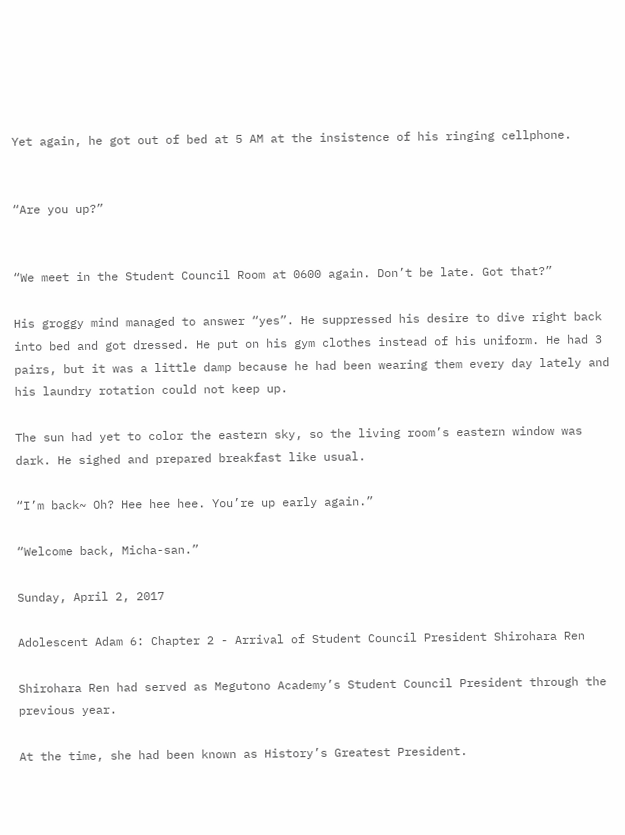Yet again, he got out of bed at 5 AM at the insistence of his ringing cellphone.


“Are you up?”


“We meet in the Student Council Room at 0600 again. Don’t be late. Got that?”

His groggy mind managed to answer “yes”. He suppressed his desire to dive right back into bed and got dressed. He put on his gym clothes instead of his uniform. He had 3 pairs, but it was a little damp because he had been wearing them every day lately and his laundry rotation could not keep up.

The sun had yet to color the eastern sky, so the living room’s eastern window was dark. He sighed and prepared breakfast like usual.

“I’m back~ Oh? Hee hee hee. You’re up early again.”

“Welcome back, Micha-san.”

Sunday, April 2, 2017

Adolescent Adam 6: Chapter 2 - Arrival of Student Council President Shirohara Ren

Shirohara Ren had served as Megutono Academy’s Student Council President through the previous year.

At the time, she had been known as History’s Greatest President.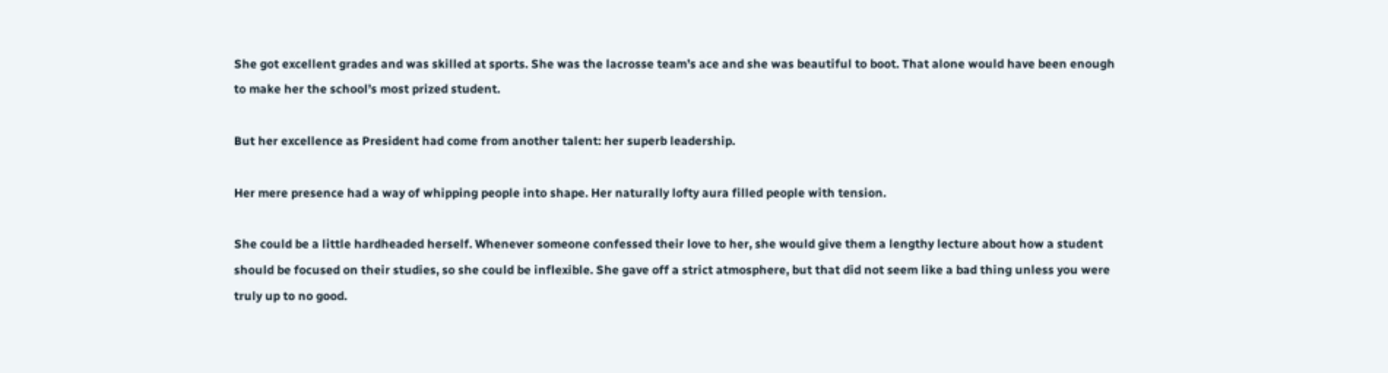She got excellent grades and was skilled at sports. She was the lacrosse team’s ace and she was beautiful to boot. That alone would have been enough to make her the school’s most prized student.

But her excellence as President had come from another talent: her superb leadership.

Her mere presence had a way of whipping people into shape. Her naturally lofty aura filled people with tension.

She could be a little hardheaded herself. Whenever someone confessed their love to her, she would give them a lengthy lecture about how a student should be focused on their studies, so she could be inflexible. She gave off a strict atmosphere, but that did not seem like a bad thing unless you were truly up to no good.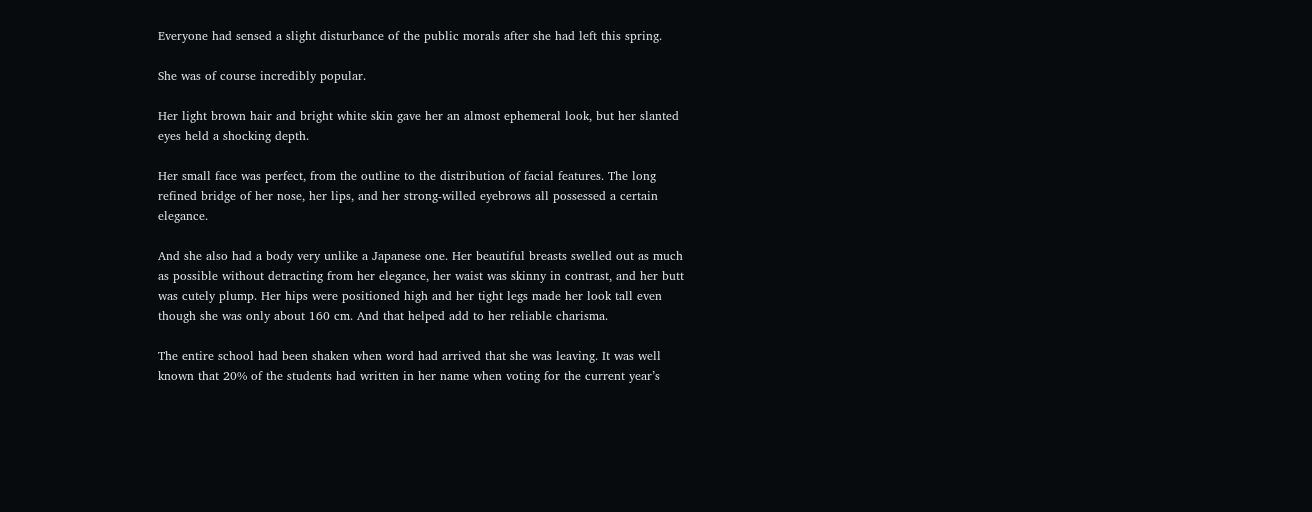Everyone had sensed a slight disturbance of the public morals after she had left this spring.

She was of course incredibly popular.

Her light brown hair and bright white skin gave her an almost ephemeral look, but her slanted eyes held a shocking depth.

Her small face was perfect, from the outline to the distribution of facial features. The long refined bridge of her nose, her lips, and her strong-willed eyebrows all possessed a certain elegance.

And she also had a body very unlike a Japanese one. Her beautiful breasts swelled out as much as possible without detracting from her elegance, her waist was skinny in contrast, and her butt was cutely plump. Her hips were positioned high and her tight legs made her look tall even though she was only about 160 cm. And that helped add to her reliable charisma.

The entire school had been shaken when word had arrived that she was leaving. It was well known that 20% of the students had written in her name when voting for the current year’s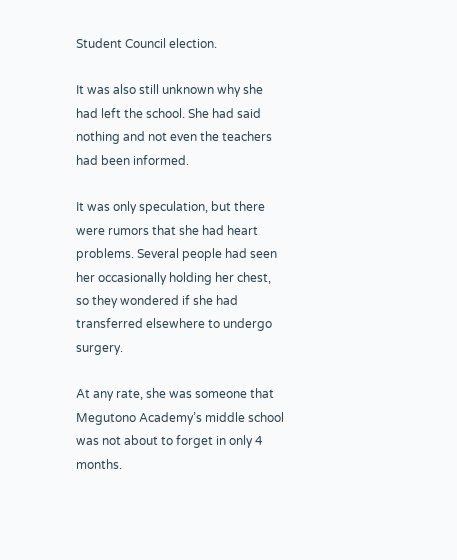Student Council election.

It was also still unknown why she had left the school. She had said nothing and not even the teachers had been informed.

It was only speculation, but there were rumors that she had heart problems. Several people had seen her occasionally holding her chest, so they wondered if she had transferred elsewhere to undergo surgery.

At any rate, she was someone that Megutono Academy’s middle school was not about to forget in only 4 months.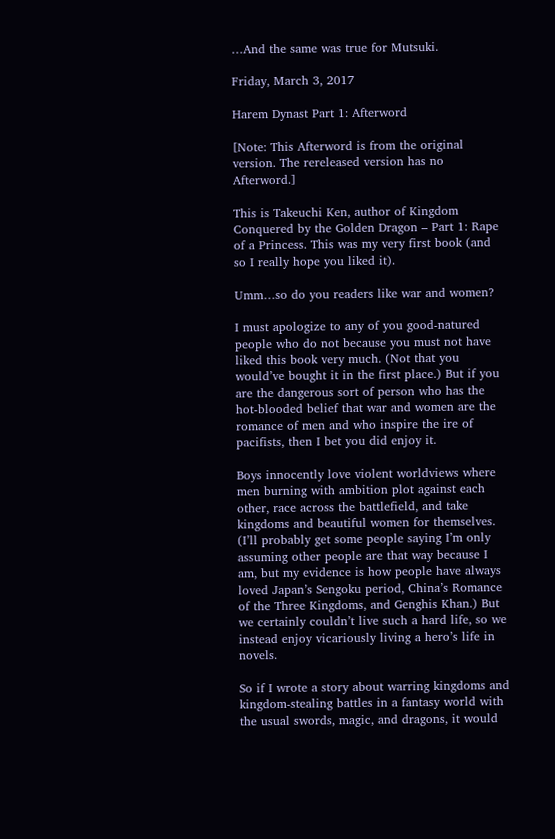…And the same was true for Mutsuki.

Friday, March 3, 2017

Harem Dynast Part 1: Afterword

[Note: This Afterword is from the original version. The rereleased version has no Afterword.]

This is Takeuchi Ken, author of Kingdom Conquered by the Golden Dragon – Part 1: Rape of a Princess. This was my very first book (and so I really hope you liked it).

Umm…so do you readers like war and women?

I must apologize to any of you good-natured people who do not because you must not have liked this book very much. (Not that you would’ve bought it in the first place.) But if you are the dangerous sort of person who has the hot-blooded belief that war and women are the romance of men and who inspire the ire of pacifists, then I bet you did enjoy it.

Boys innocently love violent worldviews where men burning with ambition plot against each other, race across the battlefield, and take kingdoms and beautiful women for themselves. (I’ll probably get some people saying I’m only assuming other people are that way because I am, but my evidence is how people have always loved Japan’s Sengoku period, China’s Romance of the Three Kingdoms, and Genghis Khan.) But we certainly couldn’t live such a hard life, so we instead enjoy vicariously living a hero’s life in novels.

So if I wrote a story about warring kingdoms and kingdom-stealing battles in a fantasy world with the usual swords, magic, and dragons, it would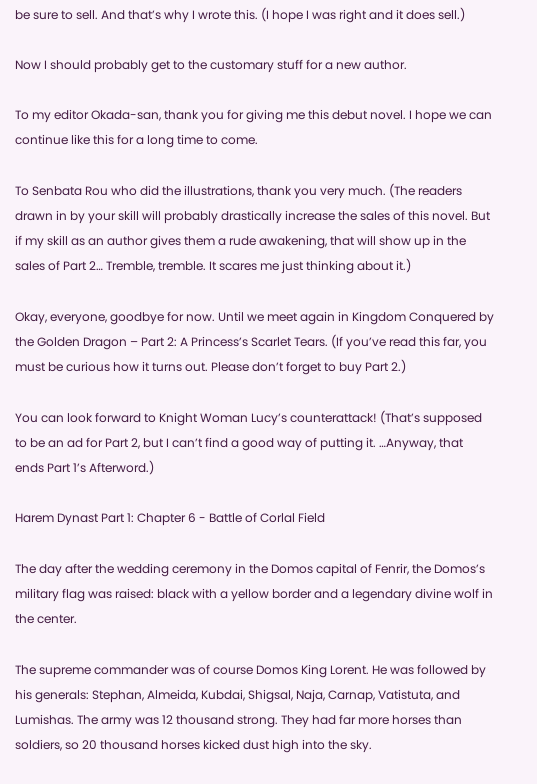be sure to sell. And that’s why I wrote this. (I hope I was right and it does sell.)

Now I should probably get to the customary stuff for a new author.

To my editor Okada-san, thank you for giving me this debut novel. I hope we can continue like this for a long time to come.

To Senbata Rou who did the illustrations, thank you very much. (The readers drawn in by your skill will probably drastically increase the sales of this novel. But if my skill as an author gives them a rude awakening, that will show up in the sales of Part 2… Tremble, tremble. It scares me just thinking about it.)

Okay, everyone, goodbye for now. Until we meet again in Kingdom Conquered by the Golden Dragon – Part 2: A Princess’s Scarlet Tears. (If you’ve read this far, you must be curious how it turns out. Please don’t forget to buy Part 2.)

You can look forward to Knight Woman Lucy’s counterattack! (That’s supposed to be an ad for Part 2, but I can’t find a good way of putting it. …Anyway, that ends Part 1’s Afterword.)

Harem Dynast Part 1: Chapter 6 - Battle of Corlal Field

The day after the wedding ceremony in the Domos capital of Fenrir, the Domos’s military flag was raised: black with a yellow border and a legendary divine wolf in the center.

The supreme commander was of course Domos King Lorent. He was followed by his generals: Stephan, Almeida, Kubdai, Shigsal, Naja, Carnap, Vatistuta, and Lumishas. The army was 12 thousand strong. They had far more horses than soldiers, so 20 thousand horses kicked dust high into the sky.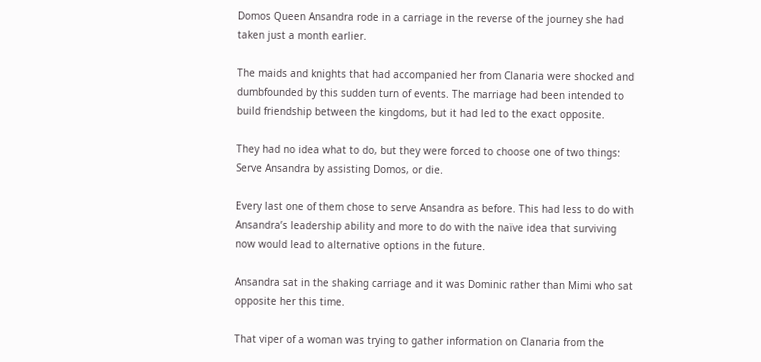Domos Queen Ansandra rode in a carriage in the reverse of the journey she had taken just a month earlier.

The maids and knights that had accompanied her from Clanaria were shocked and dumbfounded by this sudden turn of events. The marriage had been intended to build friendship between the kingdoms, but it had led to the exact opposite.

They had no idea what to do, but they were forced to choose one of two things: Serve Ansandra by assisting Domos, or die.

Every last one of them chose to serve Ansandra as before. This had less to do with Ansandra’s leadership ability and more to do with the naïve idea that surviving now would lead to alternative options in the future.

Ansandra sat in the shaking carriage and it was Dominic rather than Mimi who sat opposite her this time.

That viper of a woman was trying to gather information on Clanaria from the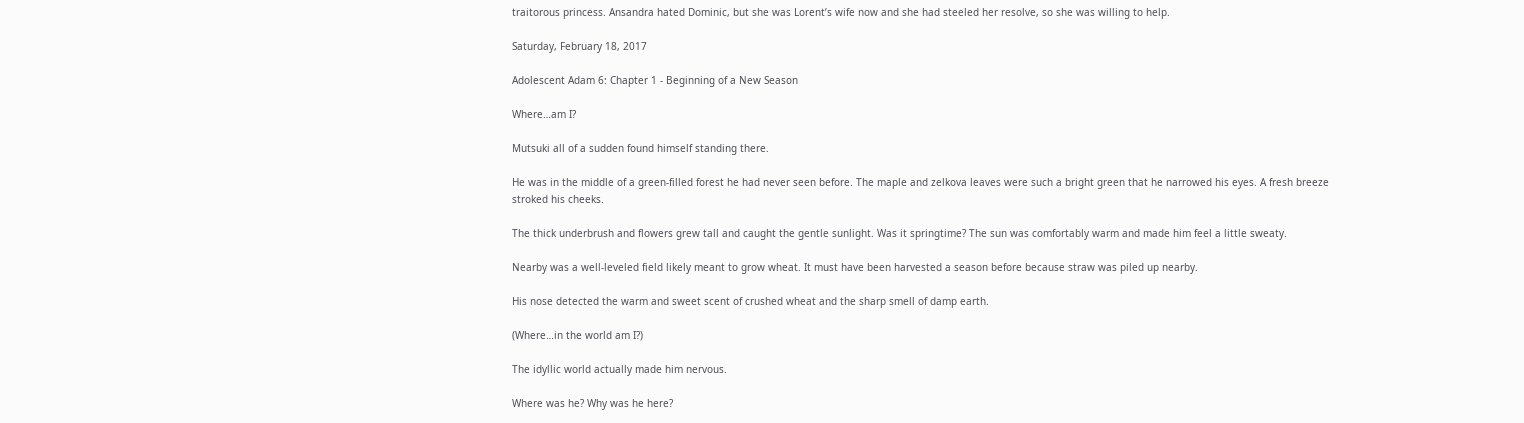traitorous princess. Ansandra hated Dominic, but she was Lorent’s wife now and she had steeled her resolve, so she was willing to help.

Saturday, February 18, 2017

Adolescent Adam 6: Chapter 1 - Beginning of a New Season

Where…am I?

Mutsuki all of a sudden found himself standing there.

He was in the middle of a green-filled forest he had never seen before. The maple and zelkova leaves were such a bright green that he narrowed his eyes. A fresh breeze stroked his cheeks.

The thick underbrush and flowers grew tall and caught the gentle sunlight. Was it springtime? The sun was comfortably warm and made him feel a little sweaty.

Nearby was a well-leveled field likely meant to grow wheat. It must have been harvested a season before because straw was piled up nearby.

His nose detected the warm and sweet scent of crushed wheat and the sharp smell of damp earth.

(Where…in the world am I?)

The idyllic world actually made him nervous.

Where was he? Why was he here?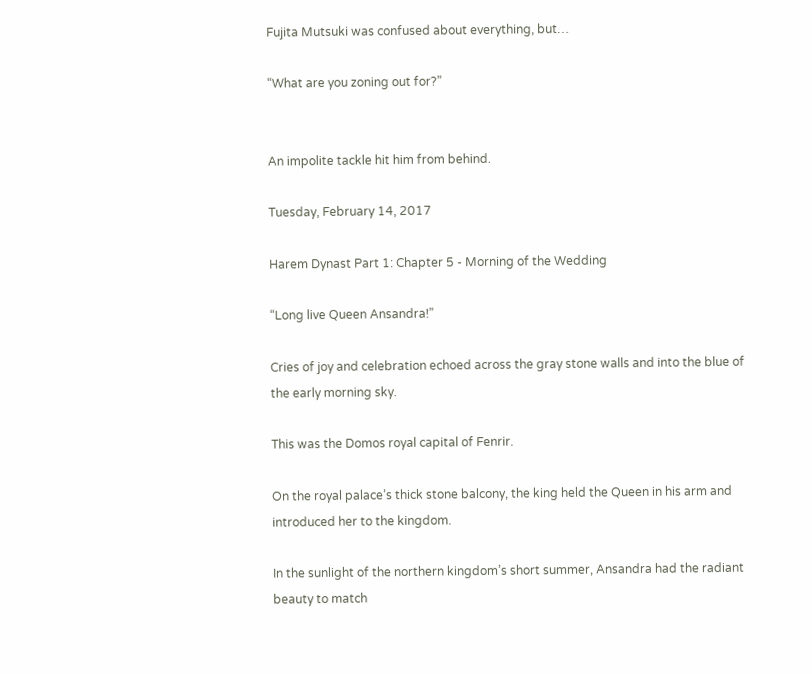Fujita Mutsuki was confused about everything, but…

“What are you zoning out for?”


An impolite tackle hit him from behind.

Tuesday, February 14, 2017

Harem Dynast Part 1: Chapter 5 - Morning of the Wedding

“Long live Queen Ansandra!”

Cries of joy and celebration echoed across the gray stone walls and into the blue of the early morning sky.

This was the Domos royal capital of Fenrir.

On the royal palace’s thick stone balcony, the king held the Queen in his arm and introduced her to the kingdom.

In the sunlight of the northern kingdom’s short summer, Ansandra had the radiant beauty to match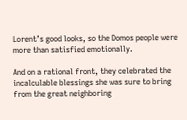Lorent’s good looks, so the Domos people were more than satisfied emotionally.

And on a rational front, they celebrated the incalculable blessings she was sure to bring from the great neighboring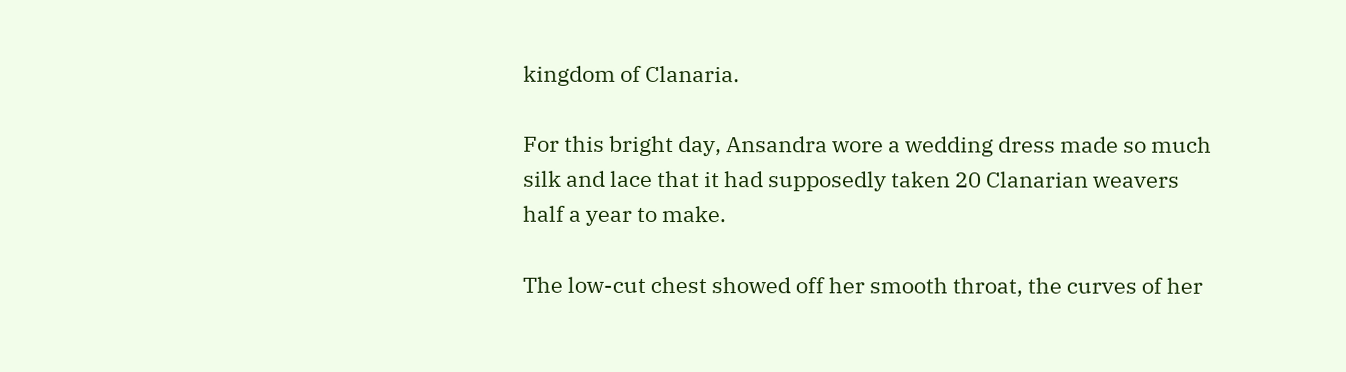kingdom of Clanaria.

For this bright day, Ansandra wore a wedding dress made so much silk and lace that it had supposedly taken 20 Clanarian weavers half a year to make.

The low-cut chest showed off her smooth throat, the curves of her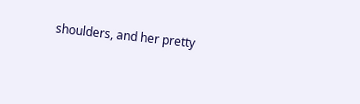shoulders, and her pretty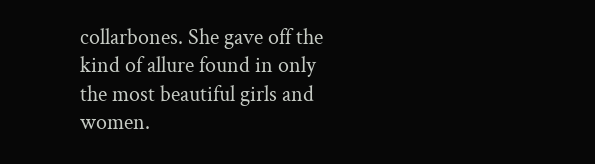collarbones. She gave off the kind of allure found in only the most beautiful girls and women.